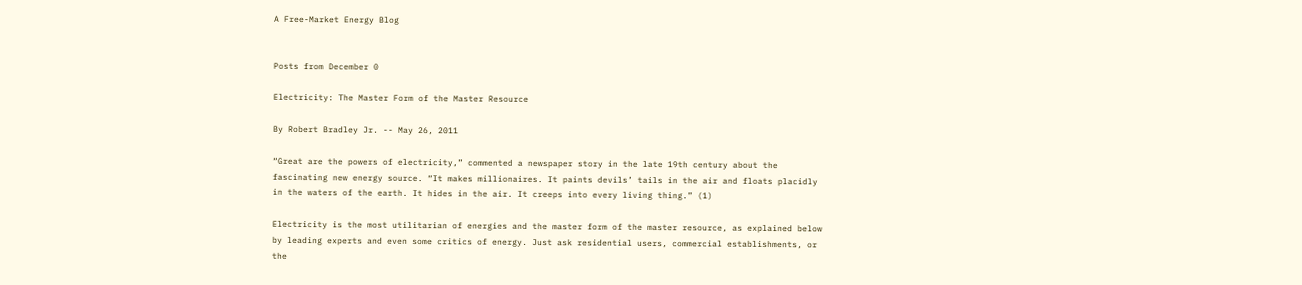A Free-Market Energy Blog


Posts from December 0

Electricity: The Master Form of the Master Resource

By Robert Bradley Jr. -- May 26, 2011

“Great are the powers of electricity,” commented a newspaper story in the late 19th century about the fascinating new energy source. “It makes millionaires. It paints devils’ tails in the air and floats placidly in the waters of the earth. It hides in the air. It creeps into every living thing.” (1)

Electricity is the most utilitarian of energies and the master form of the master resource, as explained below by leading experts and even some critics of energy. Just ask residential users, commercial establishments, or the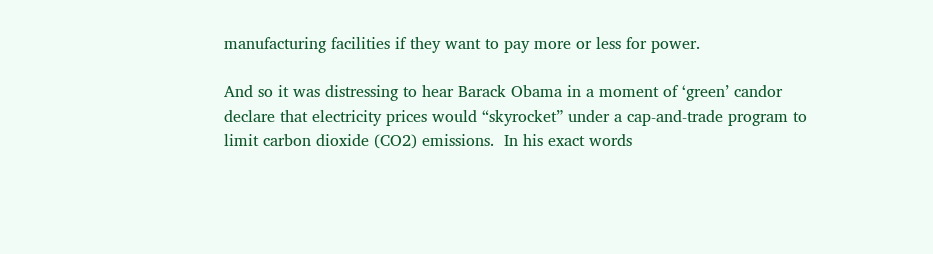manufacturing facilities if they want to pay more or less for power.

And so it was distressing to hear Barack Obama in a moment of ‘green’ candor declare that electricity prices would “skyrocket” under a cap-and-trade program to limit carbon dioxide (CO2) emissions.  In his exact words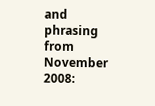and phrasing from November 2008: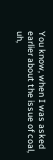You know, when I was asked earlier about the issue of coal, uh,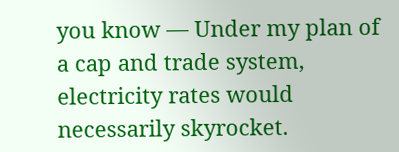you know — Under my plan of a cap and trade system, electricity rates would necessarily skyrocket.